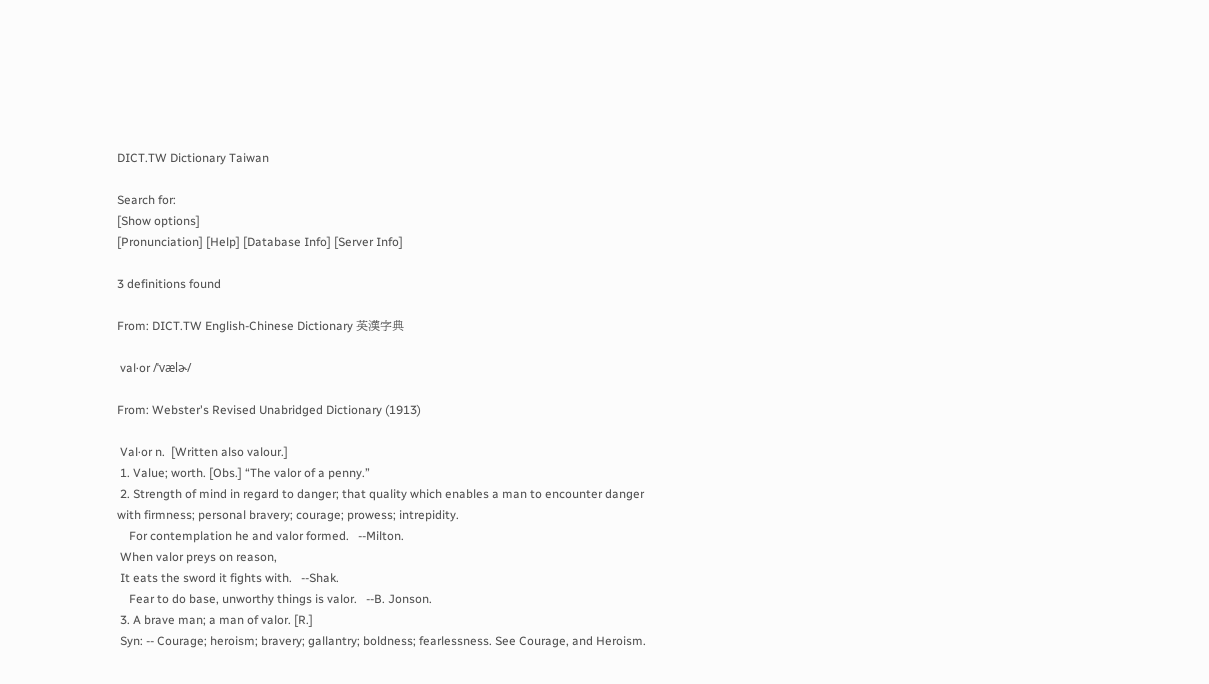DICT.TW Dictionary Taiwan

Search for:
[Show options]
[Pronunciation] [Help] [Database Info] [Server Info]

3 definitions found

From: DICT.TW English-Chinese Dictionary 英漢字典

 val·or /ˈvælɚ/

From: Webster's Revised Unabridged Dictionary (1913)

 Val·or n.  [Written also valour.]
 1. Value; worth. [Obs.] “The valor of a penny.”
 2. Strength of mind in regard to danger; that quality which enables a man to encounter danger with firmness; personal bravery; courage; prowess; intrepidity.
    For contemplation he and valor formed.   --Milton.
 When valor preys on reason,
 It eats the sword it fights with.   --Shak.
    Fear to do base, unworthy things is valor.   --B. Jonson.
 3. A brave man; a man of valor. [R.]
 Syn: -- Courage; heroism; bravery; gallantry; boldness; fearlessness. See Courage, and Heroism.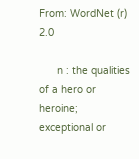From: WordNet (r) 2.0

      n : the qualities of a hero or heroine; exceptional or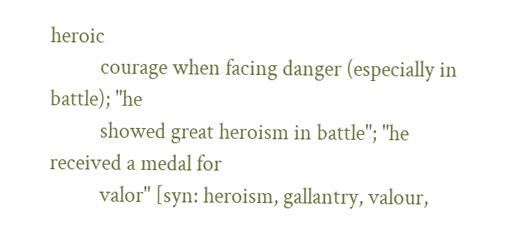heroic
          courage when facing danger (especially in battle); "he
          showed great heroism in battle"; "he received a medal for
          valor" [syn: heroism, gallantry, valour,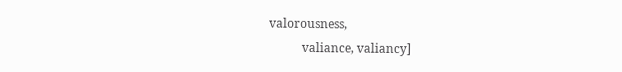valorousness,
           valiance, valiancy]